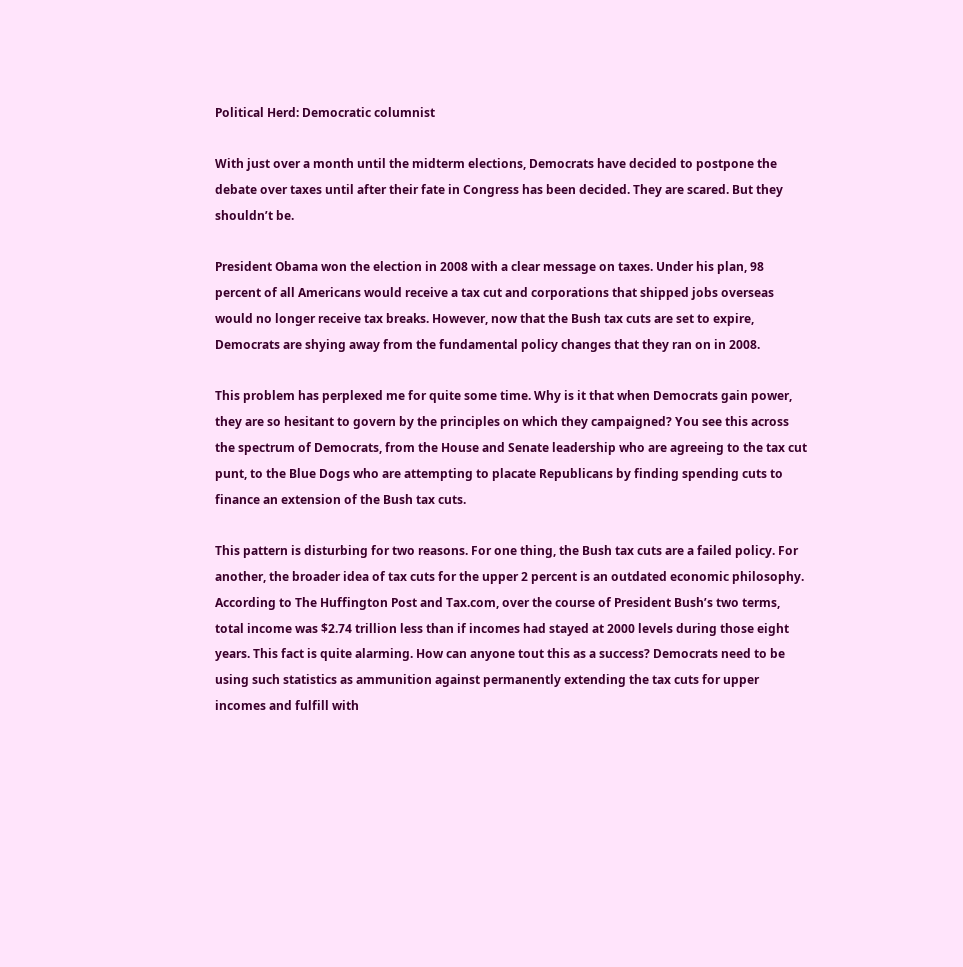Political Herd: Democratic columnist

With just over a month until the midterm elections, Democrats have decided to postpone the debate over taxes until after their fate in Congress has been decided. They are scared. But they shouldn’t be.

President Obama won the election in 2008 with a clear message on taxes. Under his plan, 98 percent of all Americans would receive a tax cut and corporations that shipped jobs overseas would no longer receive tax breaks. However, now that the Bush tax cuts are set to expire, Democrats are shying away from the fundamental policy changes that they ran on in 2008.

This problem has perplexed me for quite some time. Why is it that when Democrats gain power, they are so hesitant to govern by the principles on which they campaigned? You see this across the spectrum of Democrats, from the House and Senate leadership who are agreeing to the tax cut punt, to the Blue Dogs who are attempting to placate Republicans by finding spending cuts to finance an extension of the Bush tax cuts.

This pattern is disturbing for two reasons. For one thing, the Bush tax cuts are a failed policy. For another, the broader idea of tax cuts for the upper 2 percent is an outdated economic philosophy. According to The Huffington Post and Tax.com, over the course of President Bush’s two terms, total income was $2.74 trillion less than if incomes had stayed at 2000 levels during those eight years. This fact is quite alarming. How can anyone tout this as a success? Democrats need to be using such statistics as ammunition against permanently extending the tax cuts for upper incomes and fulfill with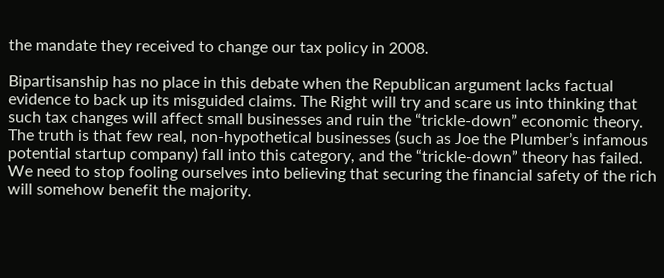the mandate they received to change our tax policy in 2008.

Bipartisanship has no place in this debate when the Republican argument lacks factual evidence to back up its misguided claims. The Right will try and scare us into thinking that such tax changes will affect small businesses and ruin the “trickle-down” economic theory. The truth is that few real, non-hypothetical businesses (such as Joe the Plumber’s infamous potential startup company) fall into this category, and the “trickle-down” theory has failed. We need to stop fooling ourselves into believing that securing the financial safety of the rich will somehow benefit the majority.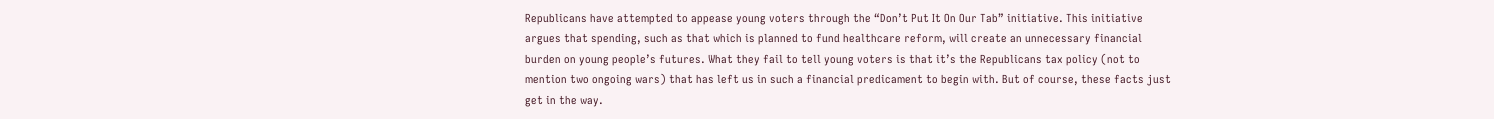Republicans have attempted to appease young voters through the “Don’t Put It On Our Tab” initiative. This initiative argues that spending, such as that which is planned to fund healthcare reform, will create an unnecessary financial burden on young people’s futures. What they fail to tell young voters is that it’s the Republicans tax policy (not to mention two ongoing wars) that has left us in such a financial predicament to begin with. But of course, these facts just get in the way.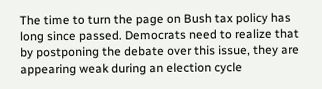The time to turn the page on Bush tax policy has long since passed. Democrats need to realize that by postponing the debate over this issue, they are appearing weak during an election cycle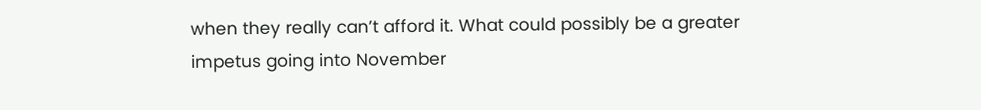when they really can’t afford it. What could possibly be a greater impetus going into November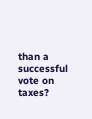than a successful vote on taxes?